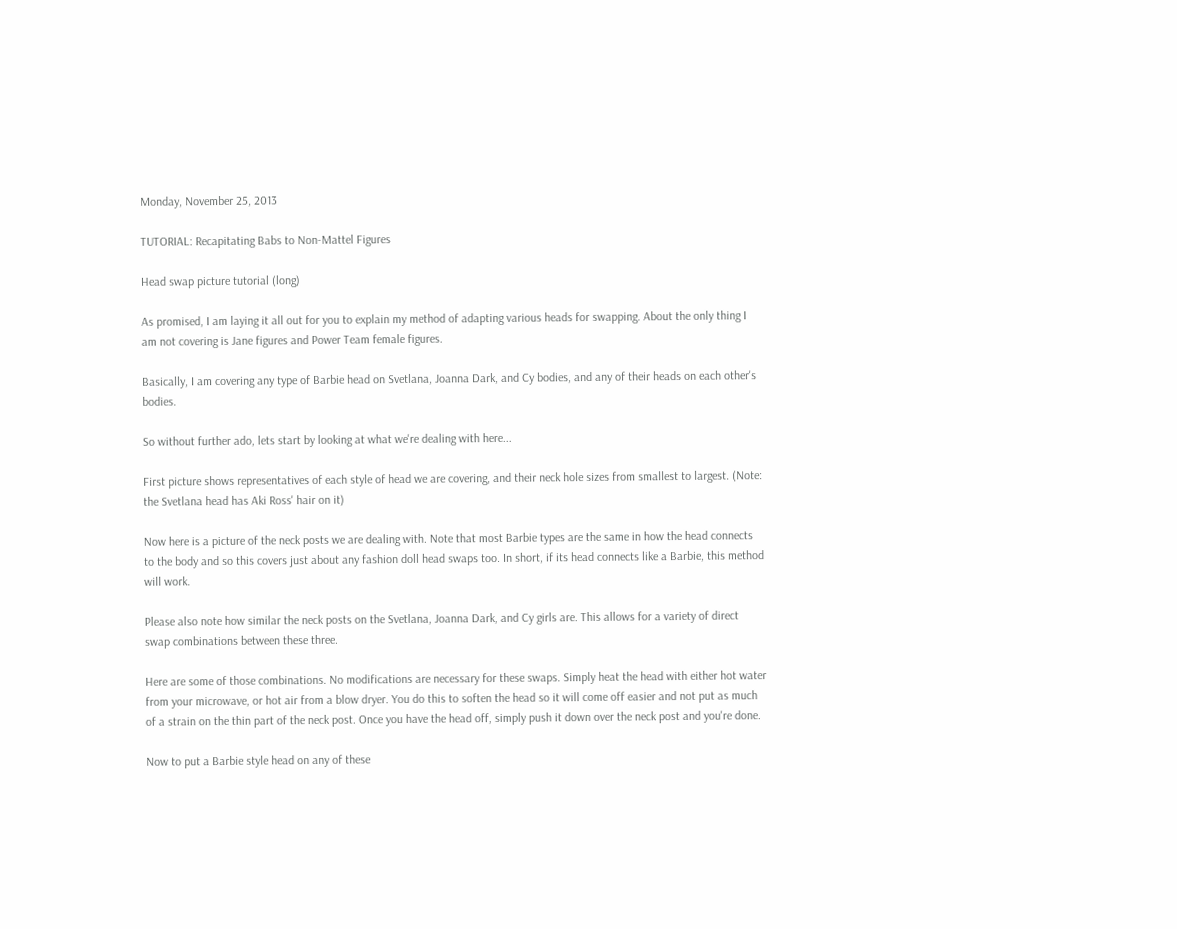Monday, November 25, 2013

TUTORIAL: Recapitating Babs to Non-Mattel Figures

Head swap picture tutorial (long)

As promised, I am laying it all out for you to explain my method of adapting various heads for swapping. About the only thing I am not covering is Jane figures and Power Team female figures.

Basically, I am covering any type of Barbie head on Svetlana, Joanna Dark, and Cy bodies, and any of their heads on each other's bodies.

So without further ado, lets start by looking at what we're dealing with here...

First picture shows representatives of each style of head we are covering, and their neck hole sizes from smallest to largest. (Note: the Svetlana head has Aki Ross' hair on it)

Now here is a picture of the neck posts we are dealing with. Note that most Barbie types are the same in how the head connects to the body and so this covers just about any fashion doll head swaps too. In short, if its head connects like a Barbie, this method will work.

Please also note how similar the neck posts on the Svetlana, Joanna Dark, and Cy girls are. This allows for a variety of direct swap combinations between these three.

Here are some of those combinations. No modifications are necessary for these swaps. Simply heat the head with either hot water from your microwave, or hot air from a blow dryer. You do this to soften the head so it will come off easier and not put as much of a strain on the thin part of the neck post. Once you have the head off, simply push it down over the neck post and you're done.

Now to put a Barbie style head on any of these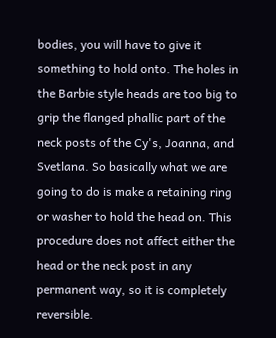bodies, you will have to give it something to hold onto. The holes in the Barbie style heads are too big to grip the flanged phallic part of the neck posts of the Cy's, Joanna, and Svetlana. So basically what we are going to do is make a retaining ring or washer to hold the head on. This procedure does not affect either the head or the neck post in any permanent way, so it is completely reversible.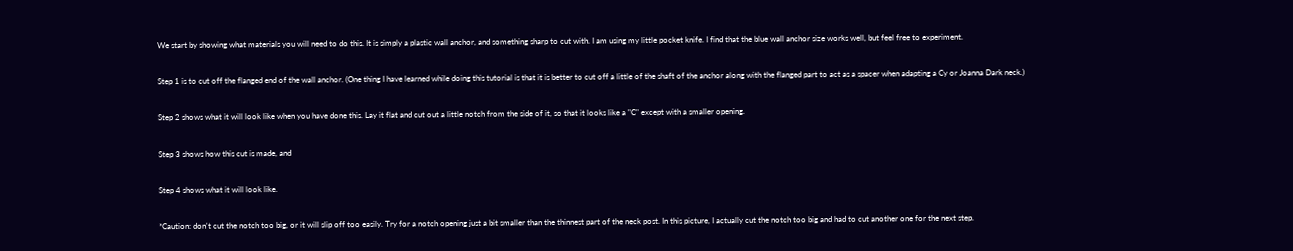We start by showing what materials you will need to do this. It is simply a plastic wall anchor, and something sharp to cut with. I am using my little pocket knife. I find that the blue wall anchor size works well, but feel free to experiment.

Step 1 is to cut off the flanged end of the wall anchor. (One thing I have learned while doing this tutorial is that it is better to cut off a little of the shaft of the anchor along with the flanged part to act as a spacer when adapting a Cy or Joanna Dark neck.)

Step 2 shows what it will look like when you have done this. Lay it flat and cut out a little notch from the side of it, so that it looks like a "C" except with a smaller opening.

Step 3 shows how this cut is made, and

Step 4 shows what it will look like.

*Caution: don't cut the notch too big, or it will slip off too easily. Try for a notch opening just a bit smaller than the thinnest part of the neck post. In this picture, I actually cut the notch too big and had to cut another one for the next step.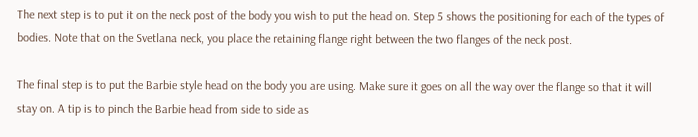The next step is to put it on the neck post of the body you wish to put the head on. Step 5 shows the positioning for each of the types of bodies. Note that on the Svetlana neck, you place the retaining flange right between the two flanges of the neck post.

The final step is to put the Barbie style head on the body you are using. Make sure it goes on all the way over the flange so that it will stay on. A tip is to pinch the Barbie head from side to side as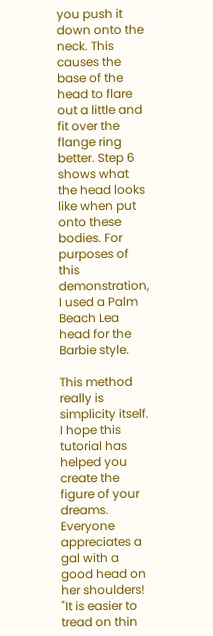you push it down onto the neck. This causes the base of the head to flare out a little and fit over the flange ring better. Step 6 shows what the head looks like when put onto these bodies. For purposes of this demonstration, I used a Palm Beach Lea head for the Barbie style.

This method really is simplicity itself. I hope this tutorial has helped you create the figure of your dreams. Everyone appreciates a gal with a good head on her shoulders!
"It is easier to tread on thin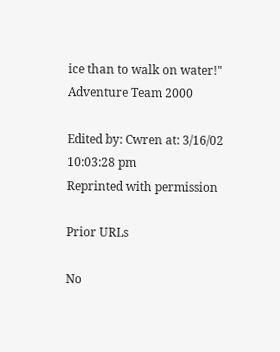ice than to walk on water!" Adventure Team 2000

Edited by: Cwren at: 3/16/02 10:03:28 pm
Reprinted with permission

Prior URLs

No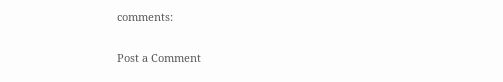comments:

Post a Comment